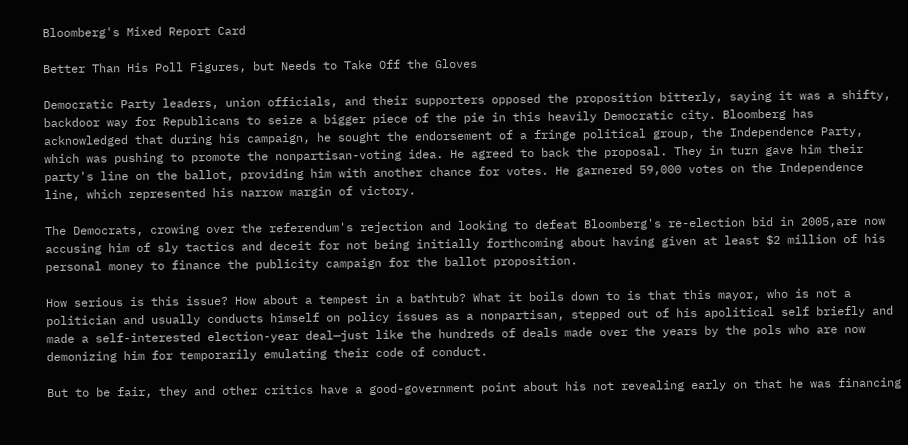Bloomberg's Mixed Report Card

Better Than His Poll Figures, but Needs to Take Off the Gloves

Democratic Party leaders, union officials, and their supporters opposed the proposition bitterly, saying it was a shifty, backdoor way for Republicans to seize a bigger piece of the pie in this heavily Democratic city. Bloomberg has acknowledged that during his campaign, he sought the endorsement of a fringe political group, the Independence Party, which was pushing to promote the nonpartisan-voting idea. He agreed to back the proposal. They in turn gave him their party's line on the ballot, providing him with another chance for votes. He garnered 59,000 votes on the Independence line, which represented his narrow margin of victory.

The Democrats, crowing over the referendum's rejection and looking to defeat Bloomberg's re-election bid in 2005,are now accusing him of sly tactics and deceit for not being initially forthcoming about having given at least $2 million of his personal money to finance the publicity campaign for the ballot proposition.

How serious is this issue? How about a tempest in a bathtub? What it boils down to is that this mayor, who is not a politician and usually conducts himself on policy issues as a nonpartisan, stepped out of his apolitical self briefly and made a self-interested election-year deal—just like the hundreds of deals made over the years by the pols who are now demonizing him for temporarily emulating their code of conduct.

But to be fair, they and other critics have a good-government point about his not revealing early on that he was financing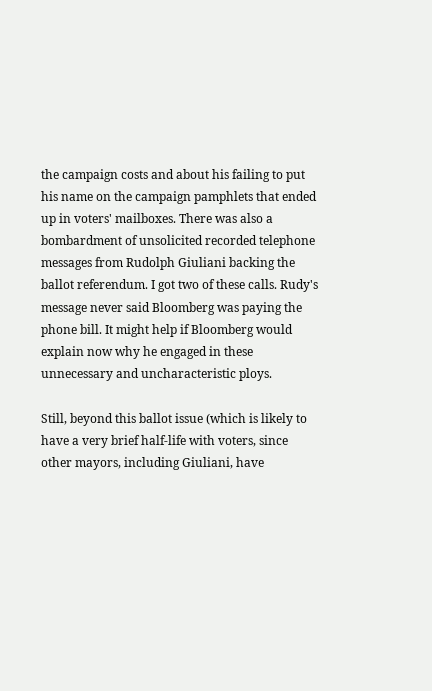the campaign costs and about his failing to put his name on the campaign pamphlets that ended up in voters' mailboxes. There was also a bombardment of unsolicited recorded telephone messages from Rudolph Giuliani backing the ballot referendum. I got two of these calls. Rudy's message never said Bloomberg was paying the phone bill. It might help if Bloomberg would explain now why he engaged in these unnecessary and uncharacteristic ploys.

Still, beyond this ballot issue (which is likely to have a very brief half-life with voters, since other mayors, including Giuliani, have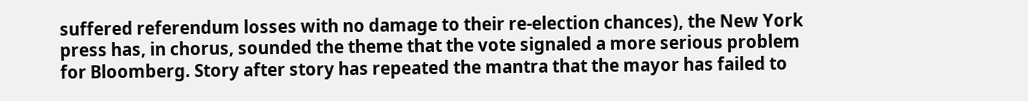suffered referendum losses with no damage to their re-election chances), the New York press has, in chorus, sounded the theme that the vote signaled a more serious problem for Bloomberg. Story after story has repeated the mantra that the mayor has failed to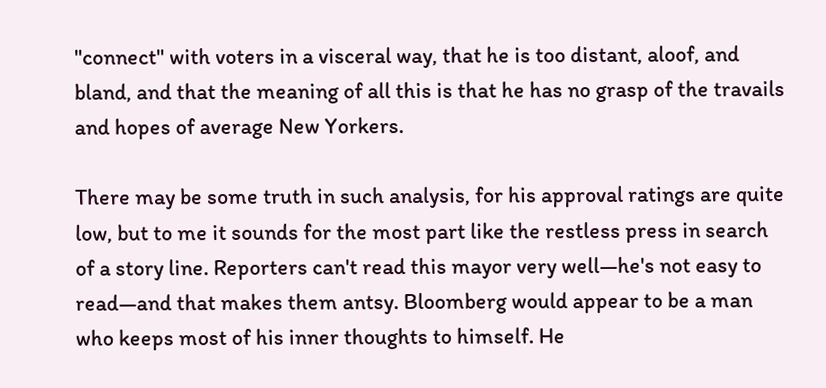"connect" with voters in a visceral way, that he is too distant, aloof, and bland, and that the meaning of all this is that he has no grasp of the travails and hopes of average New Yorkers.

There may be some truth in such analysis, for his approval ratings are quite low, but to me it sounds for the most part like the restless press in search of a story line. Reporters can't read this mayor very well—he's not easy to read—and that makes them antsy. Bloomberg would appear to be a man who keeps most of his inner thoughts to himself. He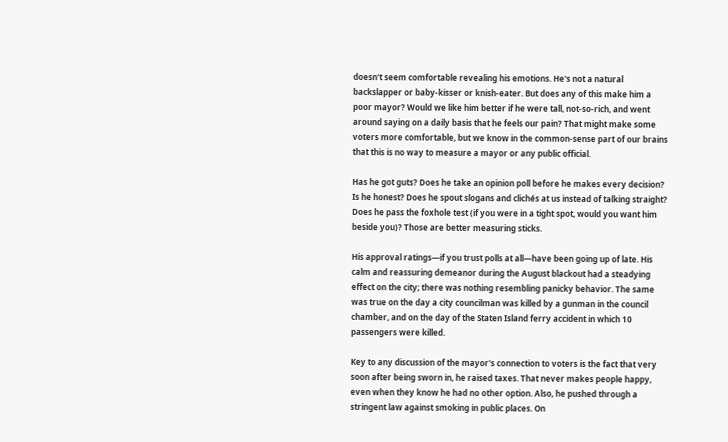doesn't seem comfortable revealing his emotions. He's not a natural backslapper or baby-kisser or knish-eater. But does any of this make him a poor mayor? Would we like him better if he were tall, not-so-rich, and went around saying on a daily basis that he feels our pain? That might make some voters more comfortable, but we know in the common-sense part of our brains that this is no way to measure a mayor or any public official.

Has he got guts? Does he take an opinion poll before he makes every decision? Is he honest? Does he spout slogans and clichés at us instead of talking straight? Does he pass the foxhole test (if you were in a tight spot, would you want him beside you)? Those are better measuring sticks.

His approval ratings—if you trust polls at all—have been going up of late. His calm and reassuring demeanor during the August blackout had a steadying effect on the city; there was nothing resembling panicky behavior. The same was true on the day a city councilman was killed by a gunman in the council chamber, and on the day of the Staten Island ferry accident in which 10 passengers were killed.

Key to any discussion of the mayor's connection to voters is the fact that very soon after being sworn in, he raised taxes. That never makes people happy, even when they know he had no other option. Also, he pushed through a stringent law against smoking in public places. On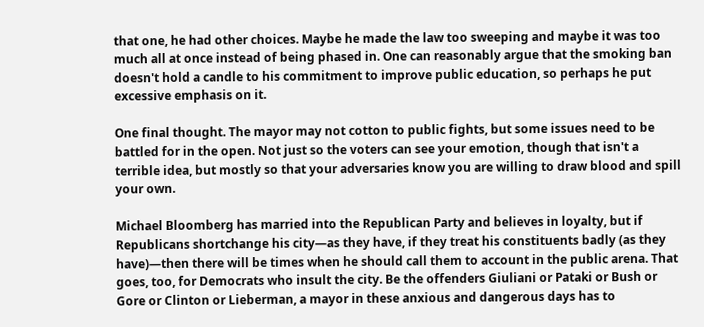that one, he had other choices. Maybe he made the law too sweeping and maybe it was too much all at once instead of being phased in. One can reasonably argue that the smoking ban doesn't hold a candle to his commitment to improve public education, so perhaps he put excessive emphasis on it.

One final thought. The mayor may not cotton to public fights, but some issues need to be battled for in the open. Not just so the voters can see your emotion, though that isn't a terrible idea, but mostly so that your adversaries know you are willing to draw blood and spill your own.

Michael Bloomberg has married into the Republican Party and believes in loyalty, but if Republicans shortchange his city—as they have, if they treat his constituents badly (as they have)—then there will be times when he should call them to account in the public arena. That goes, too, for Democrats who insult the city. Be the offenders Giuliani or Pataki or Bush or Gore or Clinton or Lieberman, a mayor in these anxious and dangerous days has to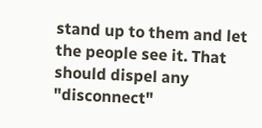stand up to them and let the people see it. That should dispel any "disconnect"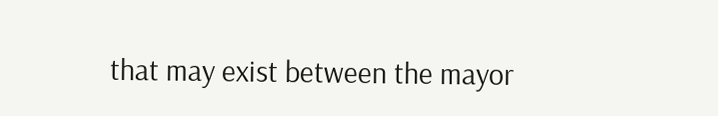that may exist between the mayor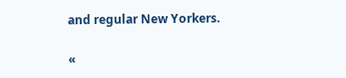and regular New Yorkers.

«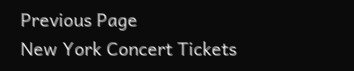Previous Page
New York Concert Tickets